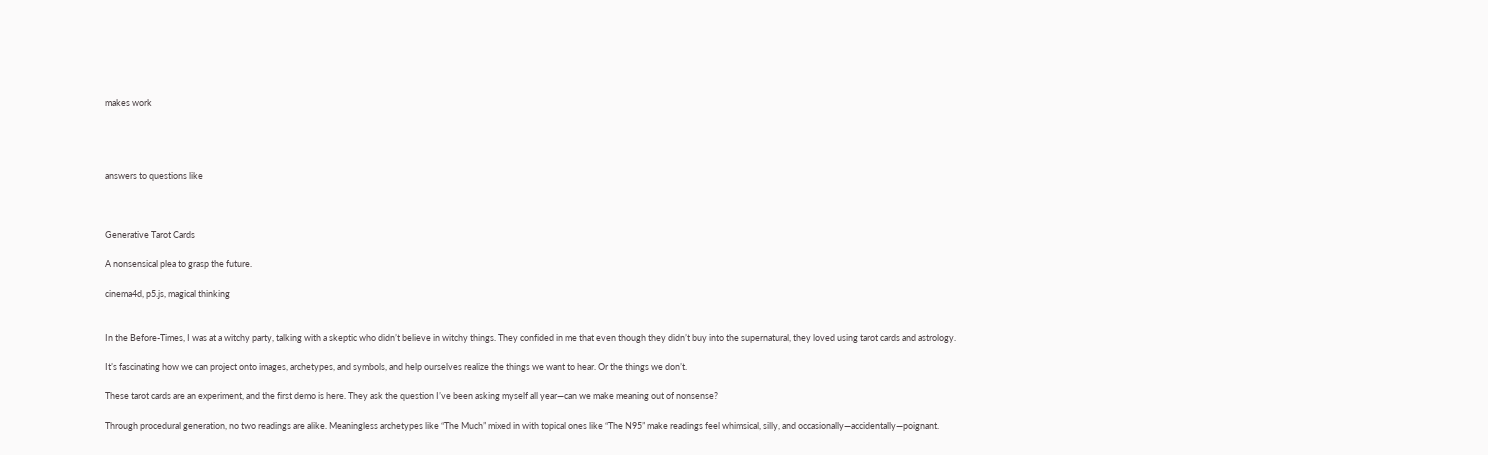makes work




answers to questions like



Generative Tarot Cards

A nonsensical plea to grasp the future.

cinema4d, p5.js, magical thinking


In the Before-Times, I was at a witchy party, talking with a skeptic who didn’t believe in witchy things. They confided in me that even though they didn’t buy into the supernatural, they loved using tarot cards and astrology.

It’s fascinating how we can project onto images, archetypes, and symbols, and help ourselves realize the things we want to hear. Or the things we don’t.

These tarot cards are an experiment, and the first demo is here. They ask the question I’ve been asking myself all year—can we make meaning out of nonsense?

Through procedural generation, no two readings are alike. Meaningless archetypes like “The Much” mixed in with topical ones like “The N95” make readings feel whimsical, silly, and occasionally—accidentally—poignant.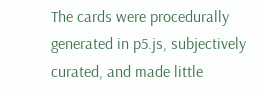The cards were procedurally generated in p5.js, subjectively curated, and made little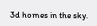3d homes in the sky.